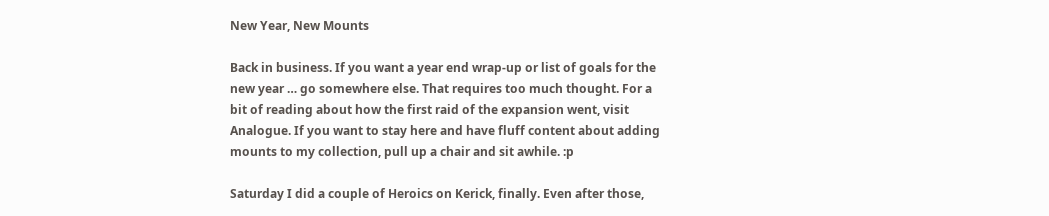New Year, New Mounts

Back in business. If you want a year end wrap-up or list of goals for the new year … go somewhere else. That requires too much thought. For a bit of reading about how the first raid of the expansion went, visit Analogue. If you want to stay here and have fluff content about adding mounts to my collection, pull up a chair and sit awhile. :p

Saturday I did a couple of Heroics on Kerick, finally. Even after those,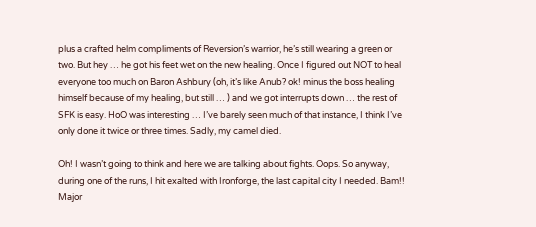plus a crafted helm compliments of Reversion’s warrior, he’s still wearing a green or two. But hey … he got his feet wet on the new healing. Once I figured out NOT to heal everyone too much on Baron Ashbury (oh, it’s like Anub? ok! minus the boss healing himself because of my healing, but still … ) and we got interrupts down … the rest of SFK is easy. HoO was interesting … I’ve barely seen much of that instance, I think I’ve only done it twice or three times. Sadly, my camel died.

Oh! I wasn’t going to think and here we are talking about fights. Oops. So anyway, during one of the runs, I hit exalted with Ironforge, the last capital city I needed. Bam!! Major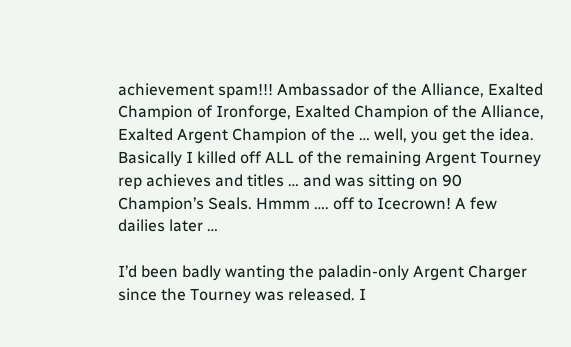achievement spam!!! Ambassador of the Alliance, Exalted Champion of Ironforge, Exalted Champion of the Alliance, Exalted Argent Champion of the … well, you get the idea. Basically I killed off ALL of the remaining Argent Tourney rep achieves and titles … and was sitting on 90 Champion’s Seals. Hmmm …. off to Icecrown! A few dailies later …

I’d been badly wanting the paladin-only Argent Charger since the Tourney was released. I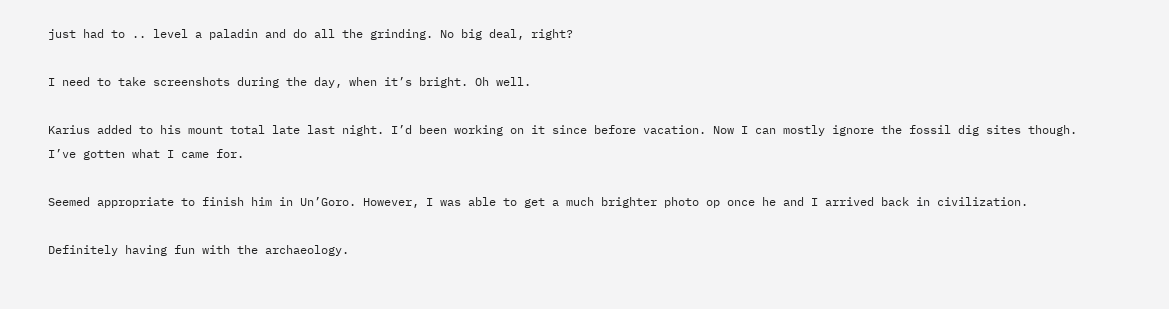just had to .. level a paladin and do all the grinding. No big deal, right?

I need to take screenshots during the day, when it’s bright. Oh well.

Karius added to his mount total late last night. I’d been working on it since before vacation. Now I can mostly ignore the fossil dig sites though. I’ve gotten what I came for.

Seemed appropriate to finish him in Un’Goro. However, I was able to get a much brighter photo op once he and I arrived back in civilization.

Definitely having fun with the archaeology.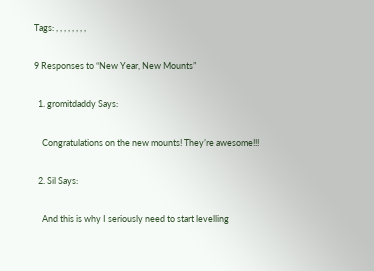Tags: , , , , , , , ,

9 Responses to “New Year, New Mounts”

  1. gromitdaddy Says:

    Congratulations on the new mounts! They’re awesome!!!

  2. Sil Says:

    And this is why I seriously need to start levelling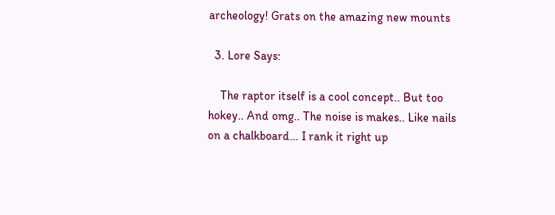archeology! Grats on the amazing new mounts

  3. Lore Says:

    The raptor itself is a cool concept.. But too hokey.. And omg.. The noise is makes.. Like nails on a chalkboard… I rank it right up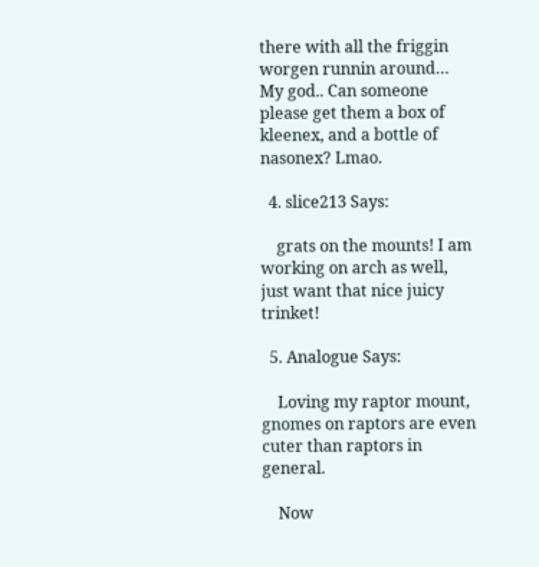there with all the friggin worgen runnin around… My god.. Can someone please get them a box of kleenex, and a bottle of nasonex? Lmao.

  4. slice213 Says:

    grats on the mounts! I am working on arch as well, just want that nice juicy trinket!

  5. Analogue Says:

    Loving my raptor mount, gnomes on raptors are even cuter than raptors in general.

    Now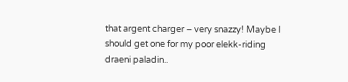that argent charger – very snazzy! Maybe I should get one for my poor elekk-riding draeni paladin..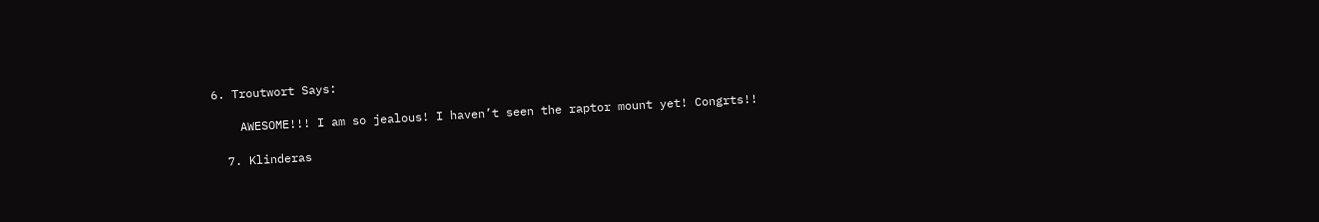6. Troutwort Says:

    AWESOME!!! I am so jealous! I haven’t seen the raptor mount yet! Congrts!!

  7. Klinderas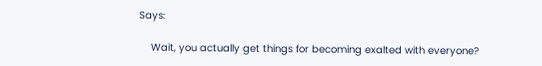Says:

    Wait, you actually get things for becoming exalted with everyone?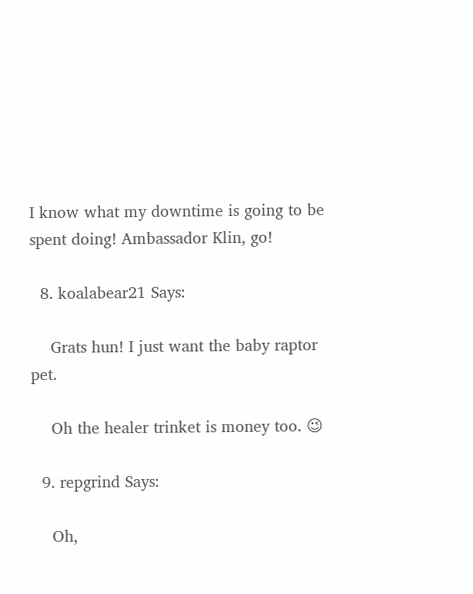I know what my downtime is going to be spent doing! Ambassador Klin, go!

  8. koalabear21 Says:

    Grats hun! I just want the baby raptor pet.

    Oh the healer trinket is money too. 😉

  9. repgrind Says:

    Oh,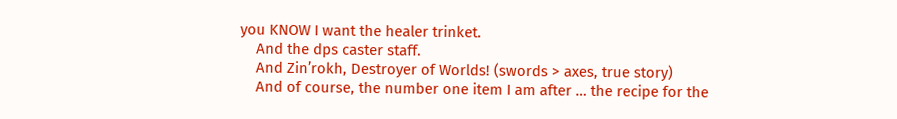you KNOW I want the healer trinket.
    And the dps caster staff.
    And Zin’rokh, Destroyer of Worlds! (swords > axes, true story)
    And of course, the number one item I am after … the recipe for the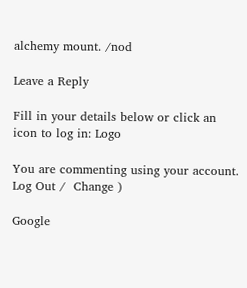alchemy mount. /nod

Leave a Reply

Fill in your details below or click an icon to log in: Logo

You are commenting using your account. Log Out /  Change )

Google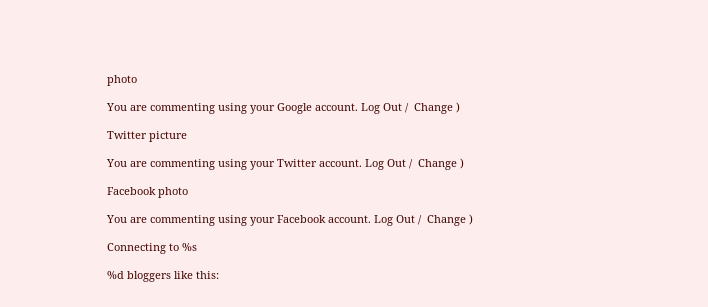photo

You are commenting using your Google account. Log Out /  Change )

Twitter picture

You are commenting using your Twitter account. Log Out /  Change )

Facebook photo

You are commenting using your Facebook account. Log Out /  Change )

Connecting to %s

%d bloggers like this: